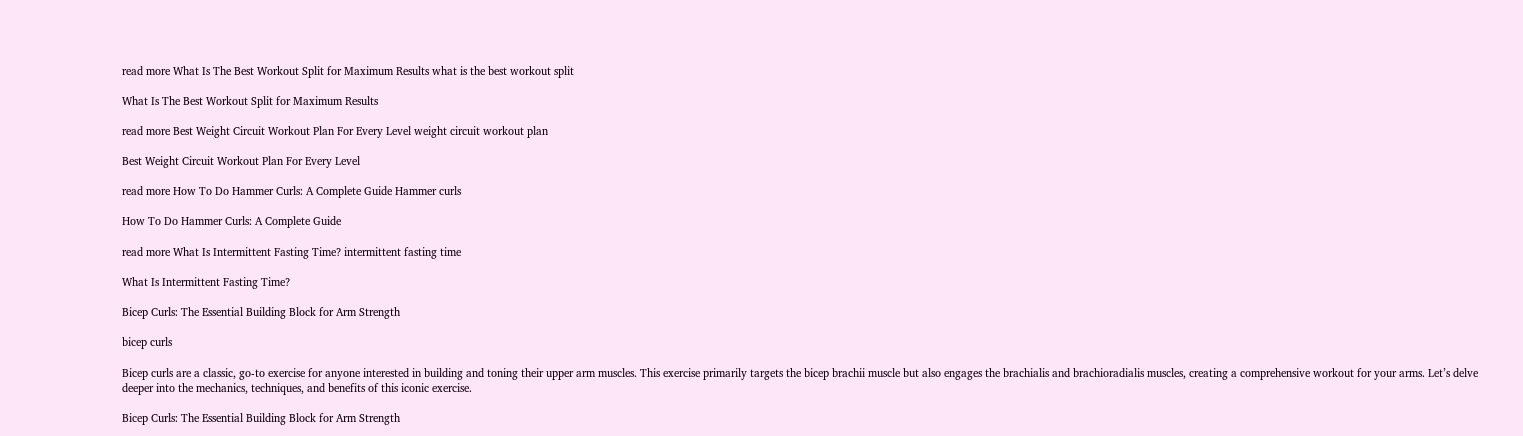read more What Is The Best Workout Split for Maximum Results what is the best workout split

What Is The Best Workout Split for Maximum Results

read more Best Weight Circuit Workout Plan For Every Level weight circuit workout plan

Best Weight Circuit Workout Plan For Every Level

read more How To Do Hammer Curls: A Complete Guide Hammer curls

How To Do Hammer Curls: A Complete Guide

read more What Is Intermittent Fasting Time? intermittent fasting time

What Is Intermittent Fasting Time?

Bicep Curls: The Essential Building Block for Arm Strength

bicep curls

Bicep curls are a classic, go-to exercise for anyone interested in building and toning their upper arm muscles. This exercise primarily targets the bicep brachii muscle but also engages the brachialis and brachioradialis muscles, creating a comprehensive workout for your arms. Let’s delve deeper into the mechanics, techniques, and benefits of this iconic exercise.

Bicep Curls: The Essential Building Block for Arm Strength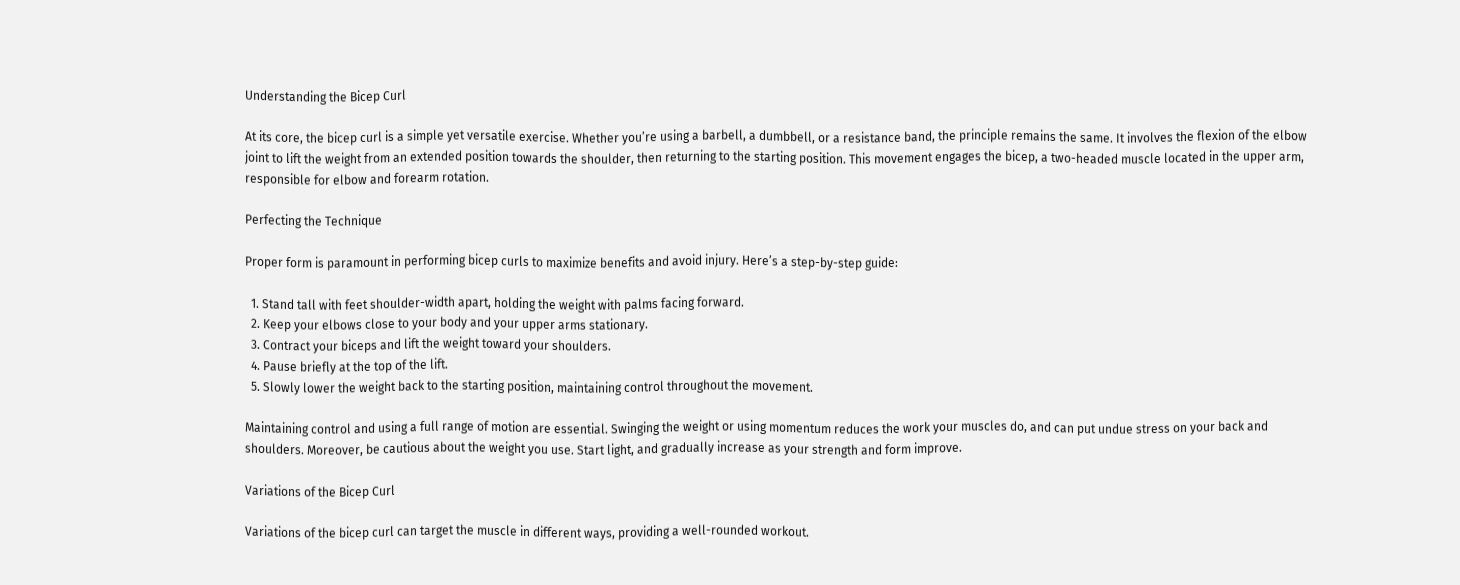Understanding the Bicep Curl

At its core, the bicep curl is a simple yet versatile exercise. Whether you’re using a barbell, a dumbbell, or a resistance band, the principle remains the same. It involves the flexion of the elbow joint to lift the weight from an extended position towards the shoulder, then returning to the starting position. This movement engages the bicep, a two-headed muscle located in the upper arm, responsible for elbow and forearm rotation.

Perfecting the Technique

Proper form is paramount in performing bicep curls to maximize benefits and avoid injury. Here’s a step-by-step guide:

  1. Stand tall with feet shoulder-width apart, holding the weight with palms facing forward.
  2. Keep your elbows close to your body and your upper arms stationary.
  3. Contract your biceps and lift the weight toward your shoulders.
  4. Pause briefly at the top of the lift.
  5. Slowly lower the weight back to the starting position, maintaining control throughout the movement.

Maintaining control and using a full range of motion are essential. Swinging the weight or using momentum reduces the work your muscles do, and can put undue stress on your back and shoulders. Moreover, be cautious about the weight you use. Start light, and gradually increase as your strength and form improve.

Variations of the Bicep Curl

Variations of the bicep curl can target the muscle in different ways, providing a well-rounded workout.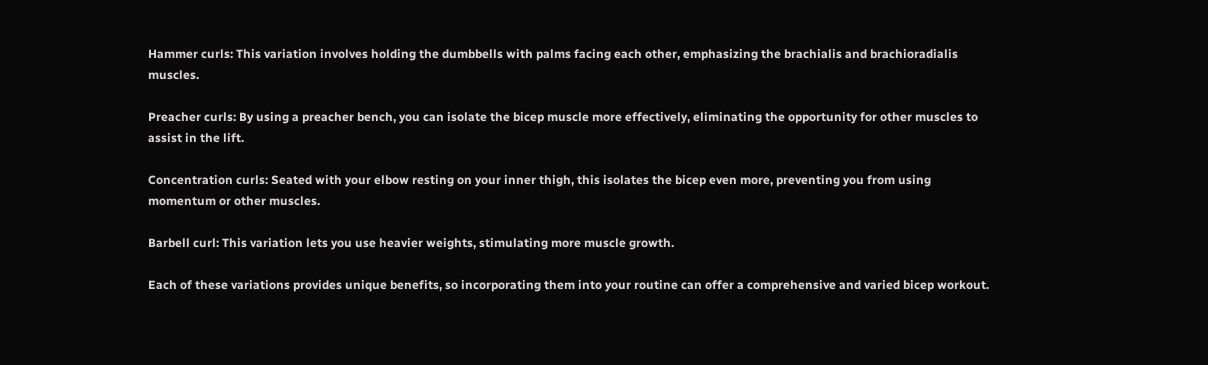Hammer curls: This variation involves holding the dumbbells with palms facing each other, emphasizing the brachialis and brachioradialis muscles.

Preacher curls: By using a preacher bench, you can isolate the bicep muscle more effectively, eliminating the opportunity for other muscles to assist in the lift.

Concentration curls: Seated with your elbow resting on your inner thigh, this isolates the bicep even more, preventing you from using momentum or other muscles.

Barbell curl: This variation lets you use heavier weights, stimulating more muscle growth.

Each of these variations provides unique benefits, so incorporating them into your routine can offer a comprehensive and varied bicep workout.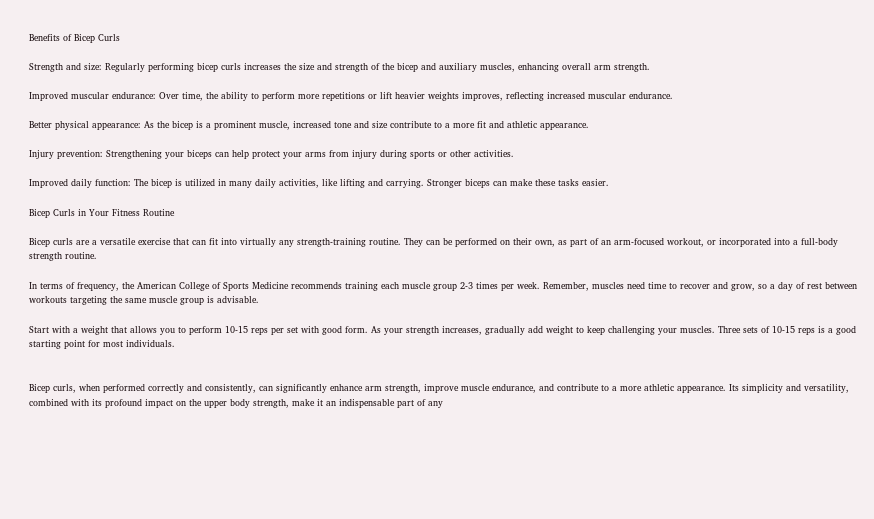Benefits of Bicep Curls

Strength and size: Regularly performing bicep curls increases the size and strength of the bicep and auxiliary muscles, enhancing overall arm strength.

Improved muscular endurance: Over time, the ability to perform more repetitions or lift heavier weights improves, reflecting increased muscular endurance.

Better physical appearance: As the bicep is a prominent muscle, increased tone and size contribute to a more fit and athletic appearance.

Injury prevention: Strengthening your biceps can help protect your arms from injury during sports or other activities.

Improved daily function: The bicep is utilized in many daily activities, like lifting and carrying. Stronger biceps can make these tasks easier.

Bicep Curls in Your Fitness Routine

Bicep curls are a versatile exercise that can fit into virtually any strength-training routine. They can be performed on their own, as part of an arm-focused workout, or incorporated into a full-body strength routine.

In terms of frequency, the American College of Sports Medicine recommends training each muscle group 2-3 times per week. Remember, muscles need time to recover and grow, so a day of rest between workouts targeting the same muscle group is advisable.

Start with a weight that allows you to perform 10-15 reps per set with good form. As your strength increases, gradually add weight to keep challenging your muscles. Three sets of 10-15 reps is a good starting point for most individuals.


Bicep curls, when performed correctly and consistently, can significantly enhance arm strength, improve muscle endurance, and contribute to a more athletic appearance. Its simplicity and versatility, combined with its profound impact on the upper body strength, make it an indispensable part of any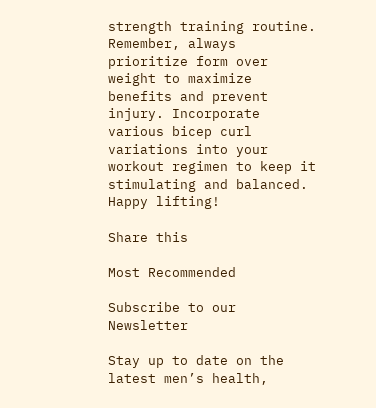strength training routine. Remember, always prioritize form over weight to maximize benefits and prevent injury. Incorporate various bicep curl variations into your workout regimen to keep it stimulating and balanced. Happy lifting!

Share this

Most Recommended

Subscribe to our Newsletter

Stay up to date on the latest men’s health,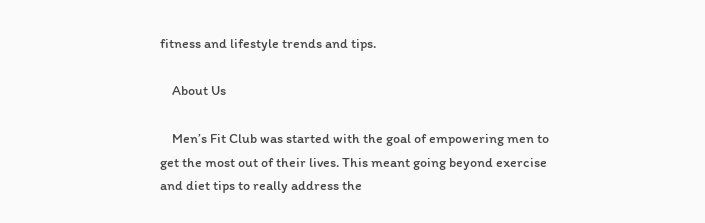fitness and lifestyle trends and tips.

    About Us

    Men’s Fit Club was started with the goal of empowering men to get the most out of their lives. This meant going beyond exercise and diet tips to really address the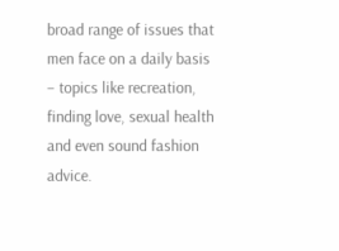broad range of issues that men face on a daily basis – topics like recreation, finding love, sexual health and even sound fashion advice.